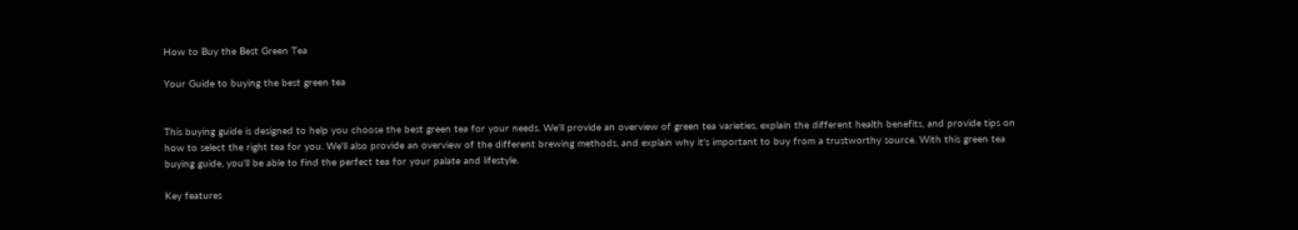How to Buy the Best Green Tea

Your Guide to buying the best green tea


This buying guide is designed to help you choose the best green tea for your needs. We'll provide an overview of green tea varieties, explain the different health benefits, and provide tips on how to select the right tea for you. We'll also provide an overview of the different brewing methods, and explain why it's important to buy from a trustworthy source. With this green tea buying guide, you'll be able to find the perfect tea for your palate and lifestyle.

Key features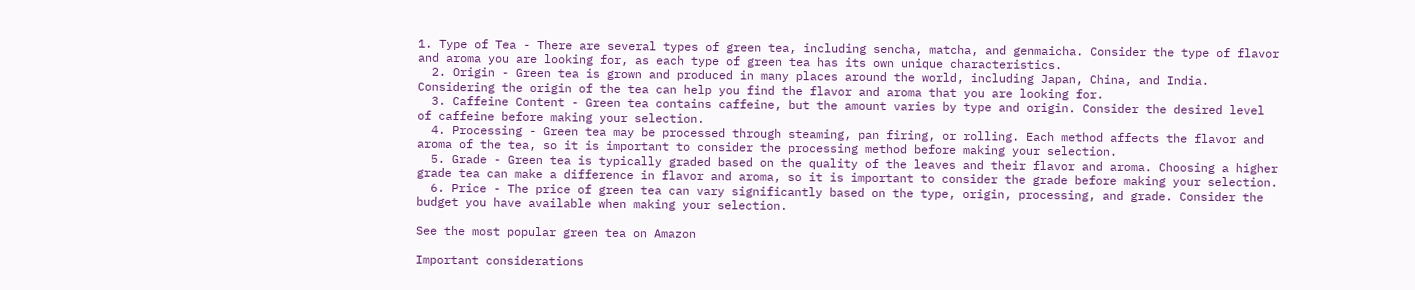1. Type of Tea - There are several types of green tea, including sencha, matcha, and genmaicha. Consider the type of flavor and aroma you are looking for, as each type of green tea has its own unique characteristics.
  2. Origin - Green tea is grown and produced in many places around the world, including Japan, China, and India. Considering the origin of the tea can help you find the flavor and aroma that you are looking for.
  3. Caffeine Content - Green tea contains caffeine, but the amount varies by type and origin. Consider the desired level of caffeine before making your selection.
  4. Processing - Green tea may be processed through steaming, pan firing, or rolling. Each method affects the flavor and aroma of the tea, so it is important to consider the processing method before making your selection.
  5. Grade - Green tea is typically graded based on the quality of the leaves and their flavor and aroma. Choosing a higher grade tea can make a difference in flavor and aroma, so it is important to consider the grade before making your selection.
  6. Price - The price of green tea can vary significantly based on the type, origin, processing, and grade. Consider the budget you have available when making your selection.

See the most popular green tea on Amazon

Important considerations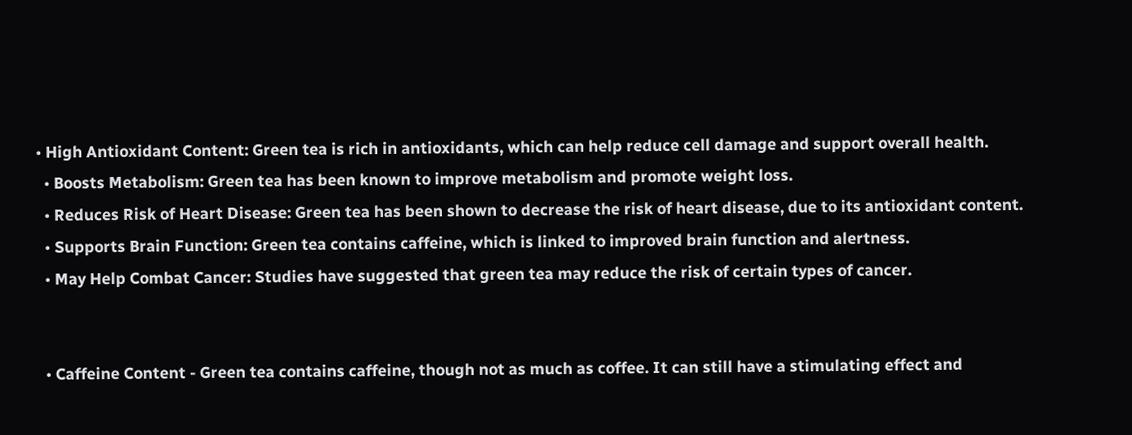• High Antioxidant Content: Green tea is rich in antioxidants, which can help reduce cell damage and support overall health.
  • Boosts Metabolism: Green tea has been known to improve metabolism and promote weight loss.
  • Reduces Risk of Heart Disease: Green tea has been shown to decrease the risk of heart disease, due to its antioxidant content.
  • Supports Brain Function: Green tea contains caffeine, which is linked to improved brain function and alertness.
  • May Help Combat Cancer: Studies have suggested that green tea may reduce the risk of certain types of cancer.


  • Caffeine Content - Green tea contains caffeine, though not as much as coffee. It can still have a stimulating effect and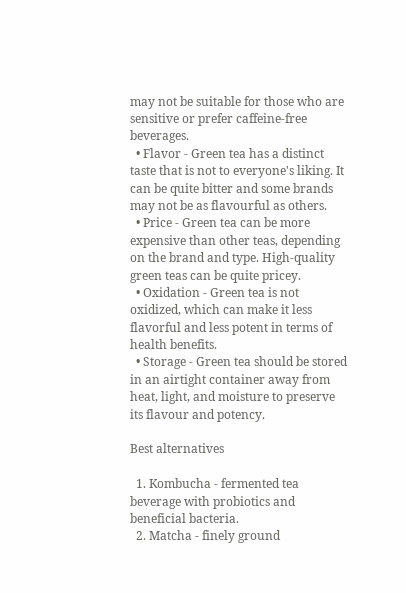may not be suitable for those who are sensitive or prefer caffeine-free beverages.
  • Flavor - Green tea has a distinct taste that is not to everyone's liking. It can be quite bitter and some brands may not be as flavourful as others.
  • Price - Green tea can be more expensive than other teas, depending on the brand and type. High-quality green teas can be quite pricey.
  • Oxidation - Green tea is not oxidized, which can make it less flavorful and less potent in terms of health benefits.
  • Storage - Green tea should be stored in an airtight container away from heat, light, and moisture to preserve its flavour and potency.

Best alternatives

  1. Kombucha - fermented tea beverage with probiotics and beneficial bacteria.
  2. Matcha - finely ground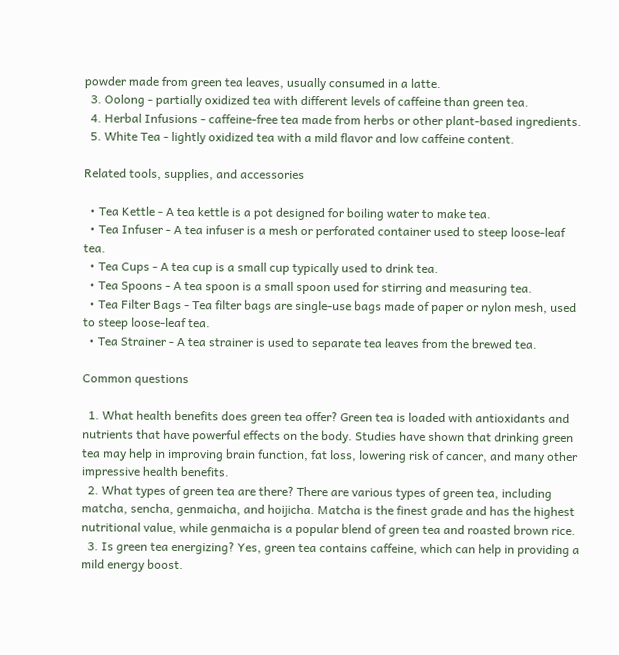powder made from green tea leaves, usually consumed in a latte.
  3. Oolong - partially oxidized tea with different levels of caffeine than green tea.
  4. Herbal Infusions - caffeine-free tea made from herbs or other plant-based ingredients.
  5. White Tea - lightly oxidized tea with a mild flavor and low caffeine content.

Related tools, supplies, and accessories

  • Tea Kettle - A tea kettle is a pot designed for boiling water to make tea.
  • Tea Infuser - A tea infuser is a mesh or perforated container used to steep loose-leaf tea.
  • Tea Cups - A tea cup is a small cup typically used to drink tea.
  • Tea Spoons - A tea spoon is a small spoon used for stirring and measuring tea.
  • Tea Filter Bags - Tea filter bags are single-use bags made of paper or nylon mesh, used to steep loose-leaf tea.
  • Tea Strainer - A tea strainer is used to separate tea leaves from the brewed tea.

Common questions

  1. What health benefits does green tea offer? Green tea is loaded with antioxidants and nutrients that have powerful effects on the body. Studies have shown that drinking green tea may help in improving brain function, fat loss, lowering risk of cancer, and many other impressive health benefits.
  2. What types of green tea are there? There are various types of green tea, including matcha, sencha, genmaicha, and hoijicha. Matcha is the finest grade and has the highest nutritional value, while genmaicha is a popular blend of green tea and roasted brown rice.
  3. Is green tea energizing? Yes, green tea contains caffeine, which can help in providing a mild energy boost.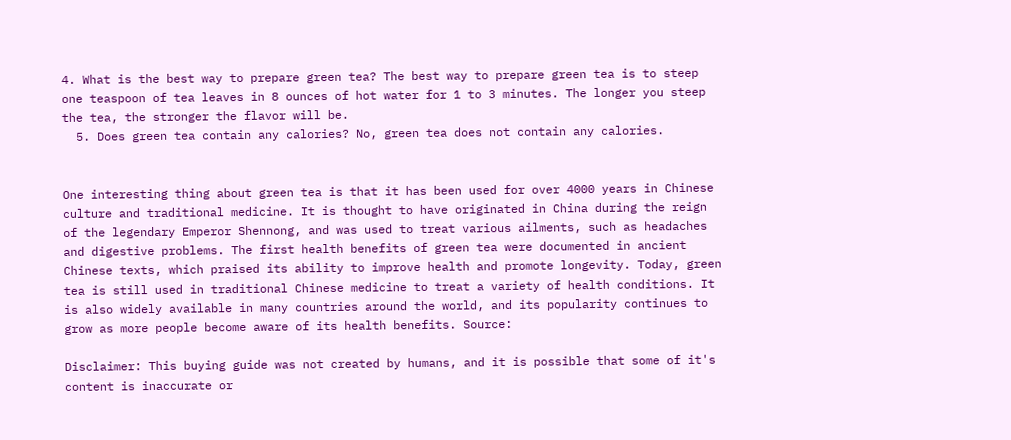4. What is the best way to prepare green tea? The best way to prepare green tea is to steep one teaspoon of tea leaves in 8 ounces of hot water for 1 to 3 minutes. The longer you steep the tea, the stronger the flavor will be.
  5. Does green tea contain any calories? No, green tea does not contain any calories.


One interesting thing about green tea is that it has been used for over 4000 years in Chinese culture and traditional medicine. It is thought to have originated in China during the reign of the legendary Emperor Shennong, and was used to treat various ailments, such as headaches and digestive problems. The first health benefits of green tea were documented in ancient Chinese texts, which praised its ability to improve health and promote longevity. Today, green tea is still used in traditional Chinese medicine to treat a variety of health conditions. It is also widely available in many countries around the world, and its popularity continues to grow as more people become aware of its health benefits. Source:

Disclaimer: This buying guide was not created by humans, and it is possible that some of it's content is inaccurate or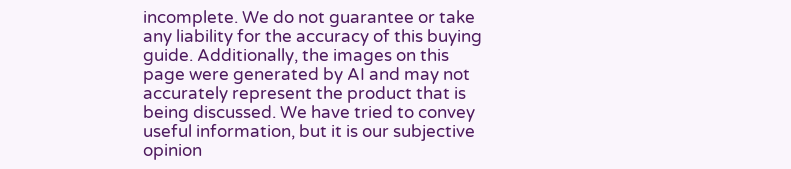incomplete. We do not guarantee or take any liability for the accuracy of this buying guide. Additionally, the images on this page were generated by AI and may not accurately represent the product that is being discussed. We have tried to convey useful information, but it is our subjective opinion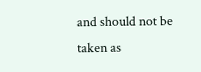and should not be taken as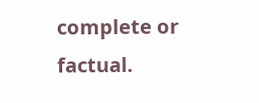complete or factual.